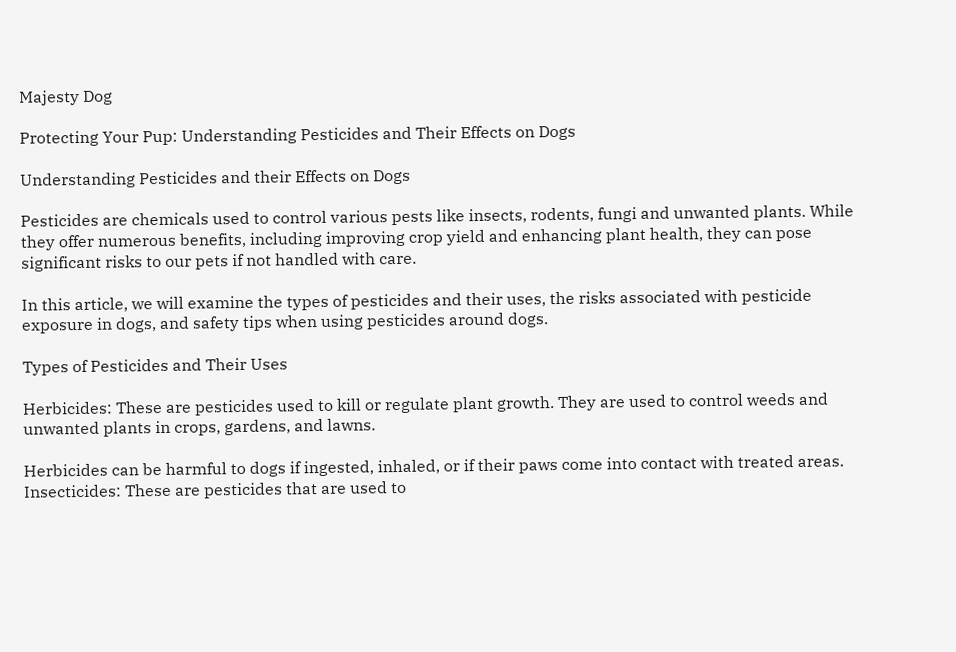Majesty Dog

Protecting Your Pup: Understanding Pesticides and Their Effects on Dogs

Understanding Pesticides and their Effects on Dogs

Pesticides are chemicals used to control various pests like insects, rodents, fungi and unwanted plants. While they offer numerous benefits, including improving crop yield and enhancing plant health, they can pose significant risks to our pets if not handled with care.

In this article, we will examine the types of pesticides and their uses, the risks associated with pesticide exposure in dogs, and safety tips when using pesticides around dogs.

Types of Pesticides and Their Uses

Herbicides: These are pesticides used to kill or regulate plant growth. They are used to control weeds and unwanted plants in crops, gardens, and lawns.

Herbicides can be harmful to dogs if ingested, inhaled, or if their paws come into contact with treated areas. Insecticides: These are pesticides that are used to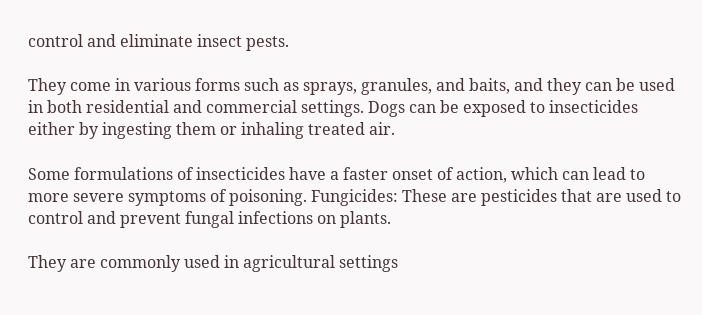control and eliminate insect pests.

They come in various forms such as sprays, granules, and baits, and they can be used in both residential and commercial settings. Dogs can be exposed to insecticides either by ingesting them or inhaling treated air.

Some formulations of insecticides have a faster onset of action, which can lead to more severe symptoms of poisoning. Fungicides: These are pesticides that are used to control and prevent fungal infections on plants.

They are commonly used in agricultural settings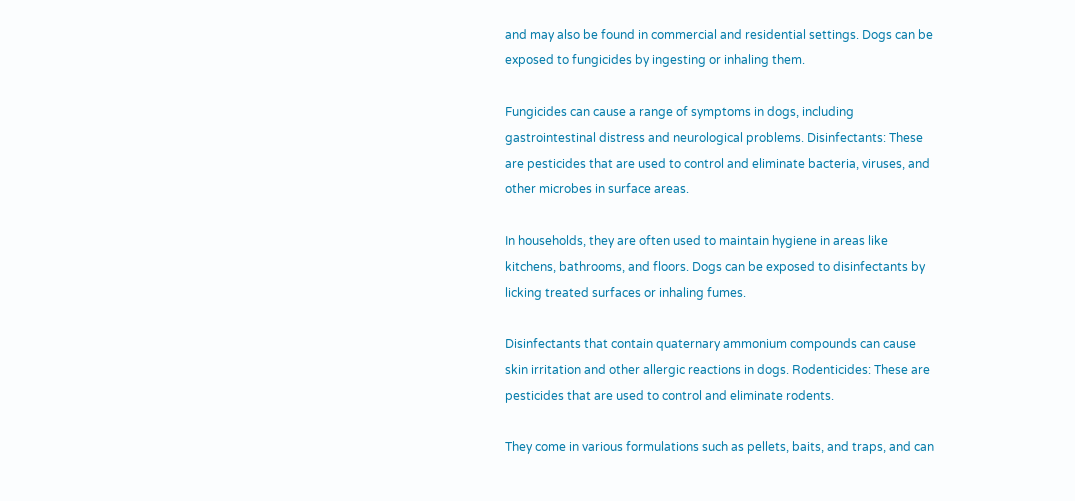and may also be found in commercial and residential settings. Dogs can be exposed to fungicides by ingesting or inhaling them.

Fungicides can cause a range of symptoms in dogs, including gastrointestinal distress and neurological problems. Disinfectants: These are pesticides that are used to control and eliminate bacteria, viruses, and other microbes in surface areas.

In households, they are often used to maintain hygiene in areas like kitchens, bathrooms, and floors. Dogs can be exposed to disinfectants by licking treated surfaces or inhaling fumes.

Disinfectants that contain quaternary ammonium compounds can cause skin irritation and other allergic reactions in dogs. Rodenticides: These are pesticides that are used to control and eliminate rodents.

They come in various formulations such as pellets, baits, and traps, and can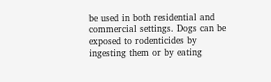be used in both residential and commercial settings. Dogs can be exposed to rodenticides by ingesting them or by eating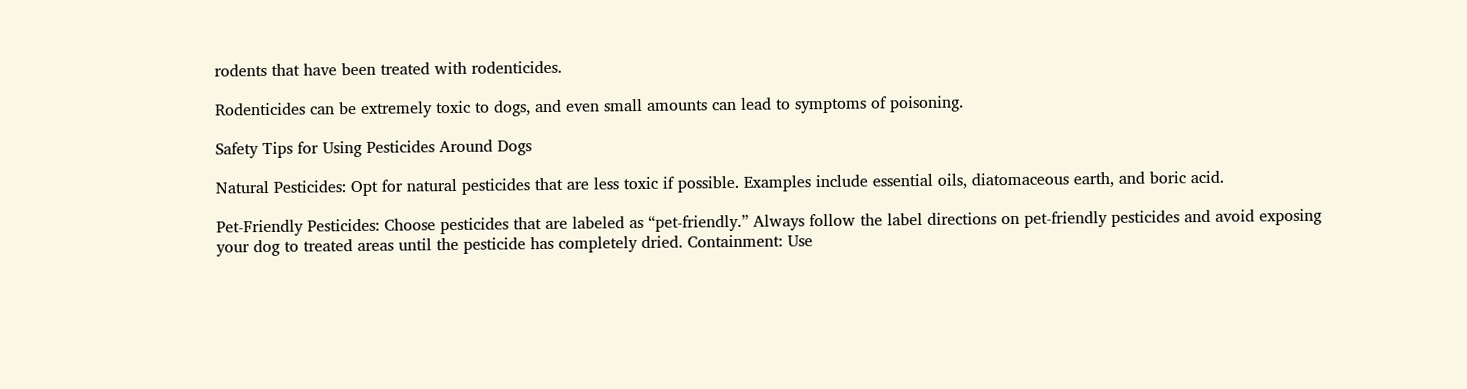rodents that have been treated with rodenticides.

Rodenticides can be extremely toxic to dogs, and even small amounts can lead to symptoms of poisoning.

Safety Tips for Using Pesticides Around Dogs

Natural Pesticides: Opt for natural pesticides that are less toxic if possible. Examples include essential oils, diatomaceous earth, and boric acid.

Pet-Friendly Pesticides: Choose pesticides that are labeled as “pet-friendly.” Always follow the label directions on pet-friendly pesticides and avoid exposing your dog to treated areas until the pesticide has completely dried. Containment: Use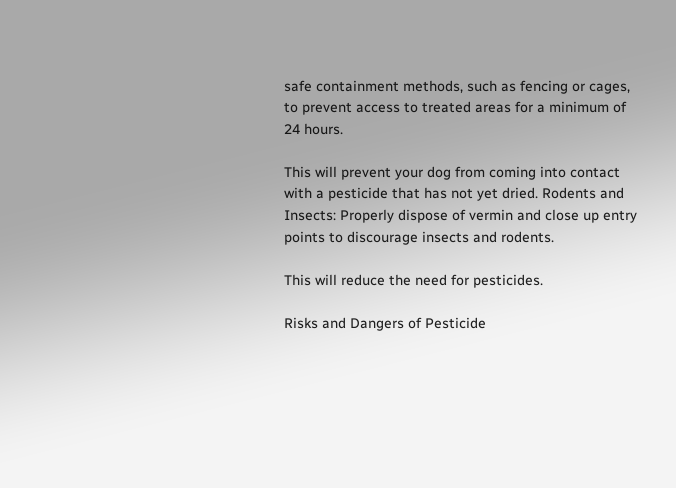safe containment methods, such as fencing or cages, to prevent access to treated areas for a minimum of 24 hours.

This will prevent your dog from coming into contact with a pesticide that has not yet dried. Rodents and Insects: Properly dispose of vermin and close up entry points to discourage insects and rodents.

This will reduce the need for pesticides.

Risks and Dangers of Pesticide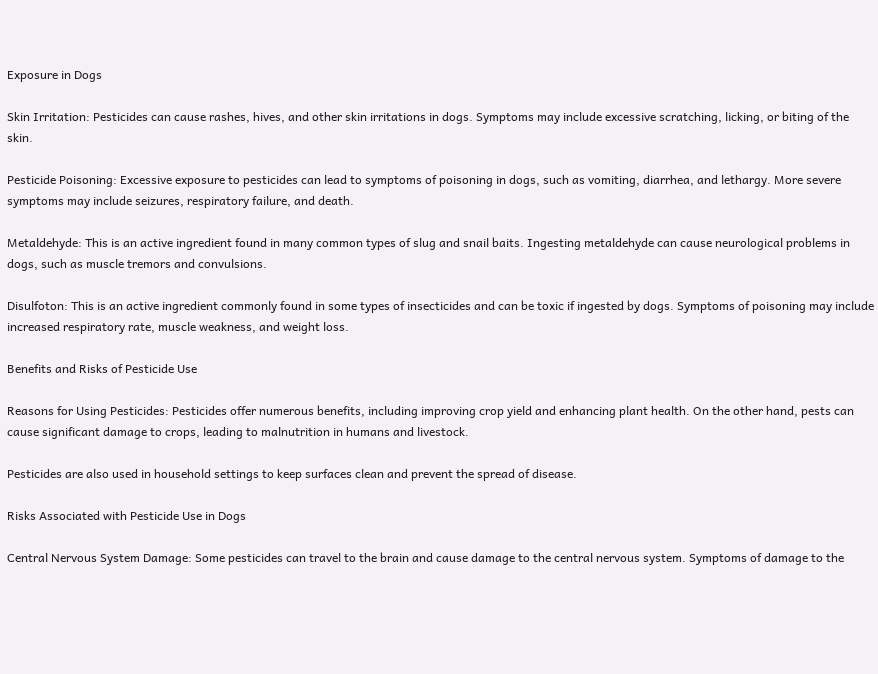Exposure in Dogs

Skin Irritation: Pesticides can cause rashes, hives, and other skin irritations in dogs. Symptoms may include excessive scratching, licking, or biting of the skin.

Pesticide Poisoning: Excessive exposure to pesticides can lead to symptoms of poisoning in dogs, such as vomiting, diarrhea, and lethargy. More severe symptoms may include seizures, respiratory failure, and death.

Metaldehyde: This is an active ingredient found in many common types of slug and snail baits. Ingesting metaldehyde can cause neurological problems in dogs, such as muscle tremors and convulsions.

Disulfoton: This is an active ingredient commonly found in some types of insecticides and can be toxic if ingested by dogs. Symptoms of poisoning may include increased respiratory rate, muscle weakness, and weight loss.

Benefits and Risks of Pesticide Use

Reasons for Using Pesticides: Pesticides offer numerous benefits, including improving crop yield and enhancing plant health. On the other hand, pests can cause significant damage to crops, leading to malnutrition in humans and livestock.

Pesticides are also used in household settings to keep surfaces clean and prevent the spread of disease.

Risks Associated with Pesticide Use in Dogs

Central Nervous System Damage: Some pesticides can travel to the brain and cause damage to the central nervous system. Symptoms of damage to the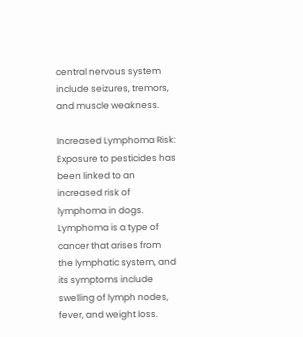central nervous system include seizures, tremors, and muscle weakness.

Increased Lymphoma Risk: Exposure to pesticides has been linked to an increased risk of lymphoma in dogs. Lymphoma is a type of cancer that arises from the lymphatic system, and its symptoms include swelling of lymph nodes, fever, and weight loss.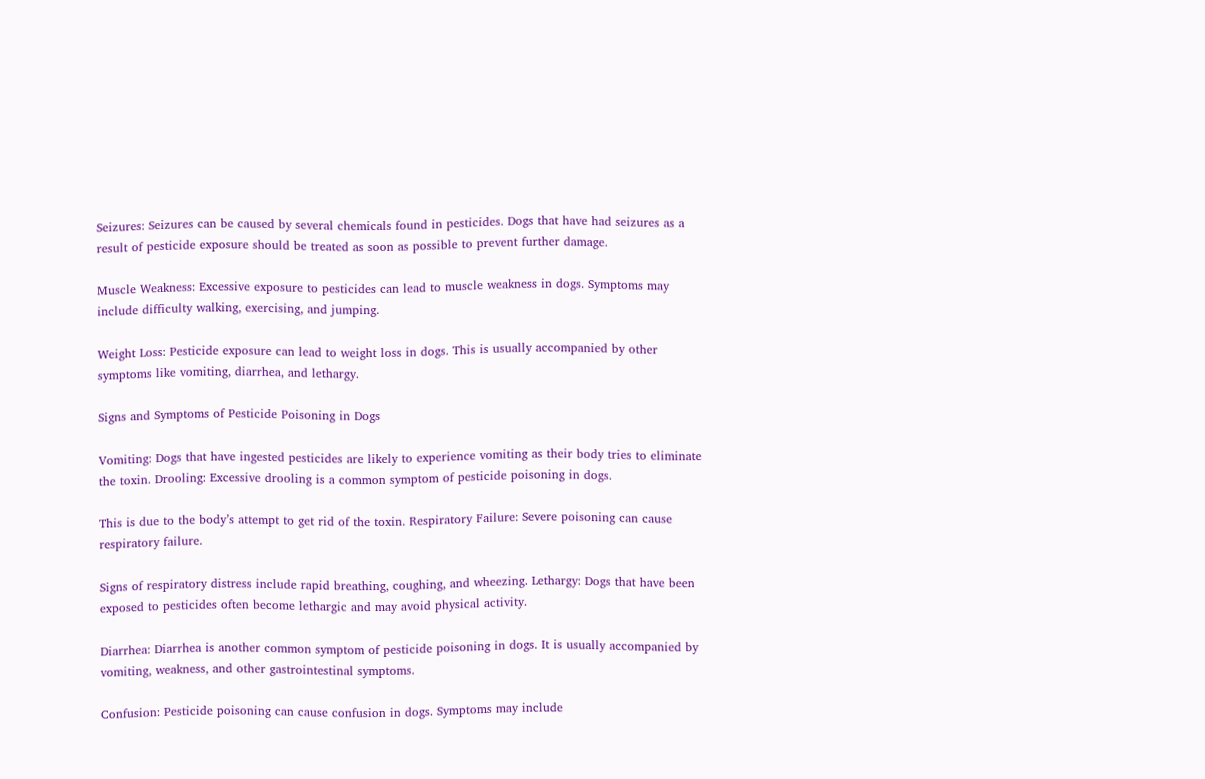Seizures: Seizures can be caused by several chemicals found in pesticides. Dogs that have had seizures as a result of pesticide exposure should be treated as soon as possible to prevent further damage.

Muscle Weakness: Excessive exposure to pesticides can lead to muscle weakness in dogs. Symptoms may include difficulty walking, exercising, and jumping.

Weight Loss: Pesticide exposure can lead to weight loss in dogs. This is usually accompanied by other symptoms like vomiting, diarrhea, and lethargy.

Signs and Symptoms of Pesticide Poisoning in Dogs

Vomiting: Dogs that have ingested pesticides are likely to experience vomiting as their body tries to eliminate the toxin. Drooling: Excessive drooling is a common symptom of pesticide poisoning in dogs.

This is due to the body’s attempt to get rid of the toxin. Respiratory Failure: Severe poisoning can cause respiratory failure.

Signs of respiratory distress include rapid breathing, coughing, and wheezing. Lethargy: Dogs that have been exposed to pesticides often become lethargic and may avoid physical activity.

Diarrhea: Diarrhea is another common symptom of pesticide poisoning in dogs. It is usually accompanied by vomiting, weakness, and other gastrointestinal symptoms.

Confusion: Pesticide poisoning can cause confusion in dogs. Symptoms may include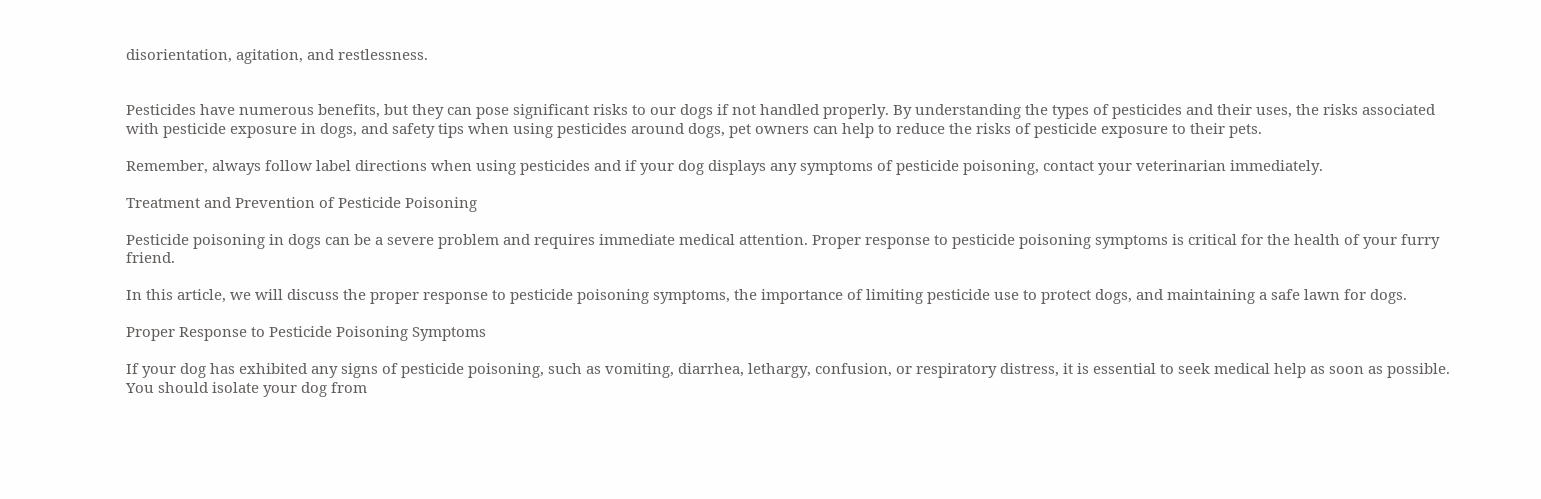disorientation, agitation, and restlessness.


Pesticides have numerous benefits, but they can pose significant risks to our dogs if not handled properly. By understanding the types of pesticides and their uses, the risks associated with pesticide exposure in dogs, and safety tips when using pesticides around dogs, pet owners can help to reduce the risks of pesticide exposure to their pets.

Remember, always follow label directions when using pesticides and if your dog displays any symptoms of pesticide poisoning, contact your veterinarian immediately.

Treatment and Prevention of Pesticide Poisoning

Pesticide poisoning in dogs can be a severe problem and requires immediate medical attention. Proper response to pesticide poisoning symptoms is critical for the health of your furry friend.

In this article, we will discuss the proper response to pesticide poisoning symptoms, the importance of limiting pesticide use to protect dogs, and maintaining a safe lawn for dogs.

Proper Response to Pesticide Poisoning Symptoms

If your dog has exhibited any signs of pesticide poisoning, such as vomiting, diarrhea, lethargy, confusion, or respiratory distress, it is essential to seek medical help as soon as possible. You should isolate your dog from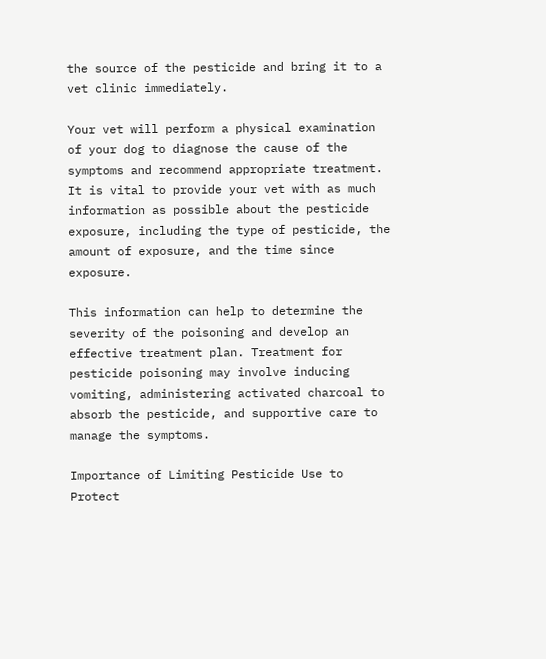the source of the pesticide and bring it to a vet clinic immediately.

Your vet will perform a physical examination of your dog to diagnose the cause of the symptoms and recommend appropriate treatment. It is vital to provide your vet with as much information as possible about the pesticide exposure, including the type of pesticide, the amount of exposure, and the time since exposure.

This information can help to determine the severity of the poisoning and develop an effective treatment plan. Treatment for pesticide poisoning may involve inducing vomiting, administering activated charcoal to absorb the pesticide, and supportive care to manage the symptoms.

Importance of Limiting Pesticide Use to Protect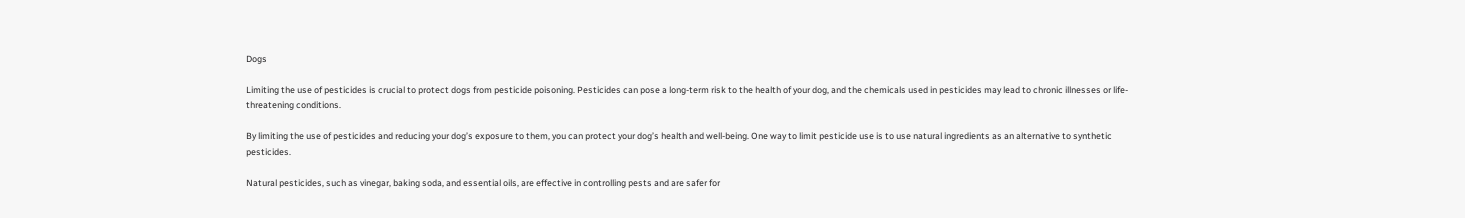Dogs

Limiting the use of pesticides is crucial to protect dogs from pesticide poisoning. Pesticides can pose a long-term risk to the health of your dog, and the chemicals used in pesticides may lead to chronic illnesses or life-threatening conditions.

By limiting the use of pesticides and reducing your dog’s exposure to them, you can protect your dog’s health and well-being. One way to limit pesticide use is to use natural ingredients as an alternative to synthetic pesticides.

Natural pesticides, such as vinegar, baking soda, and essential oils, are effective in controlling pests and are safer for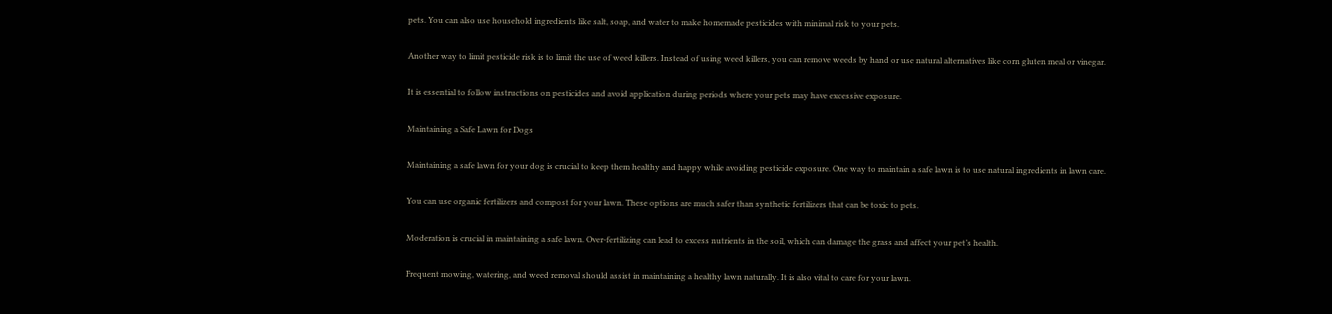pets. You can also use household ingredients like salt, soap, and water to make homemade pesticides with minimal risk to your pets.

Another way to limit pesticide risk is to limit the use of weed killers. Instead of using weed killers, you can remove weeds by hand or use natural alternatives like corn gluten meal or vinegar.

It is essential to follow instructions on pesticides and avoid application during periods where your pets may have excessive exposure.

Maintaining a Safe Lawn for Dogs

Maintaining a safe lawn for your dog is crucial to keep them healthy and happy while avoiding pesticide exposure. One way to maintain a safe lawn is to use natural ingredients in lawn care.

You can use organic fertilizers and compost for your lawn. These options are much safer than synthetic fertilizers that can be toxic to pets.

Moderation is crucial in maintaining a safe lawn. Over-fertilizing can lead to excess nutrients in the soil, which can damage the grass and affect your pet’s health.

Frequent mowing, watering, and weed removal should assist in maintaining a healthy lawn naturally. It is also vital to care for your lawn.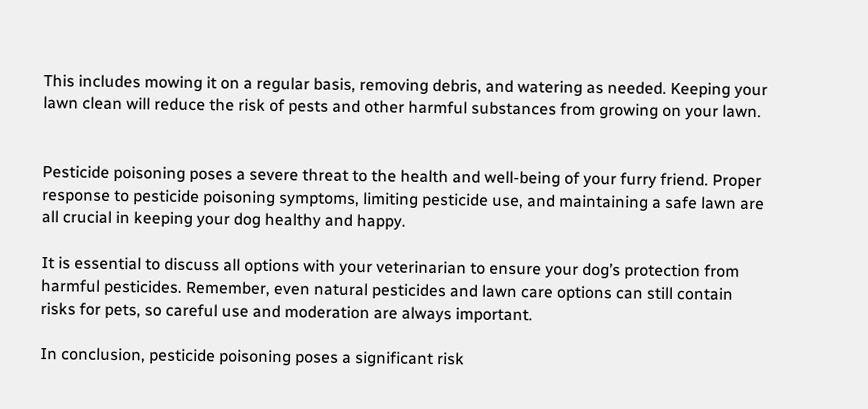This includes mowing it on a regular basis, removing debris, and watering as needed. Keeping your lawn clean will reduce the risk of pests and other harmful substances from growing on your lawn.


Pesticide poisoning poses a severe threat to the health and well-being of your furry friend. Proper response to pesticide poisoning symptoms, limiting pesticide use, and maintaining a safe lawn are all crucial in keeping your dog healthy and happy.

It is essential to discuss all options with your veterinarian to ensure your dog’s protection from harmful pesticides. Remember, even natural pesticides and lawn care options can still contain risks for pets, so careful use and moderation are always important.

In conclusion, pesticide poisoning poses a significant risk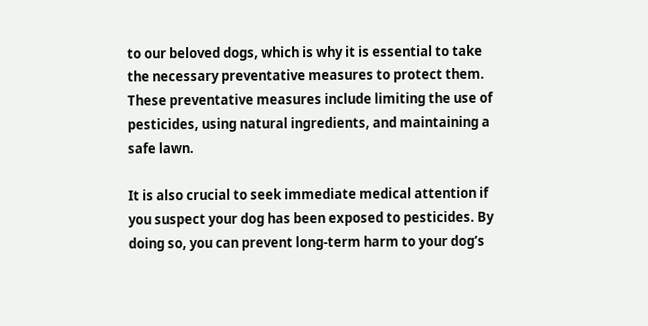to our beloved dogs, which is why it is essential to take the necessary preventative measures to protect them. These preventative measures include limiting the use of pesticides, using natural ingredients, and maintaining a safe lawn.

It is also crucial to seek immediate medical attention if you suspect your dog has been exposed to pesticides. By doing so, you can prevent long-term harm to your dog’s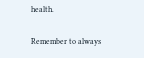health.

Remember to always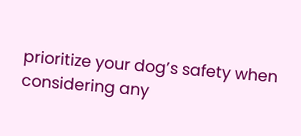prioritize your dog’s safety when considering any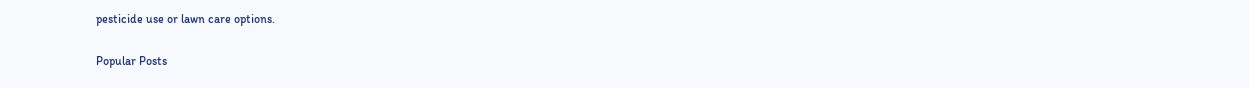pesticide use or lawn care options.

Popular Posts